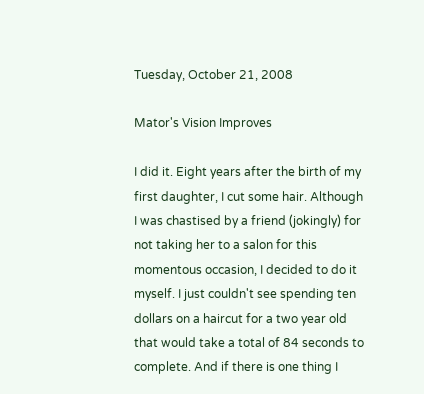Tuesday, October 21, 2008

Mator's Vision Improves

I did it. Eight years after the birth of my first daughter, I cut some hair. Although I was chastised by a friend (jokingly) for not taking her to a salon for this momentous occasion, I decided to do it myself. I just couldn't see spending ten dollars on a haircut for a two year old that would take a total of 84 seconds to complete. And if there is one thing I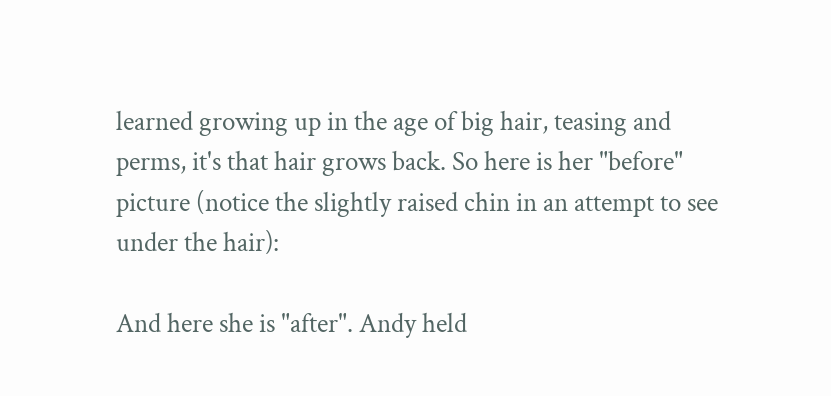learned growing up in the age of big hair, teasing and perms, it's that hair grows back. So here is her "before" picture (notice the slightly raised chin in an attempt to see under the hair):

And here she is "after". Andy held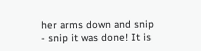her arms down and snip - snip it was done! It is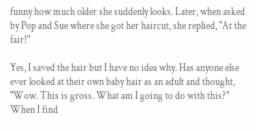funny how much older she suddenly looks. Later, when asked by Pop and Sue where she got her haircut, she replied, "At the fair!"

Yes, I saved the hair but I have no idea why. Has anyone else ever looked at their own baby hair as an adult and thought, "Wow. This is gross. What am I going to do with this?" When I find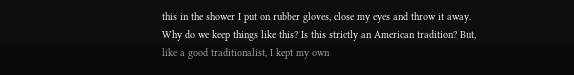this in the shower I put on rubber gloves, close my eyes and throw it away. Why do we keep things like this? Is this strictly an American tradition? But, like a good traditionalist, I kept my own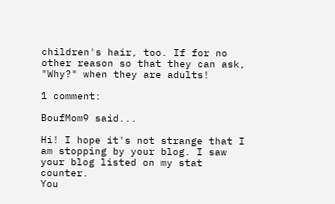children's hair, too. If for no other reason so that they can ask, "Why?" when they are adults!

1 comment:

BoufMom9 said...

Hi! I hope it's not strange that I am stopping by your blog. I saw your blog listed on my stat counter.
You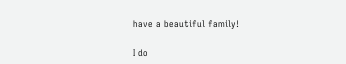have a beautiful family!

I do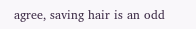agree, saving hair is an odd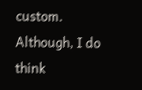custom. Although, I do think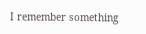I remember something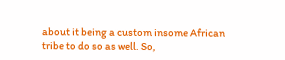about it being a custom insome African tribe to do so as well. So,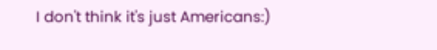I don't think it's just Americans:)